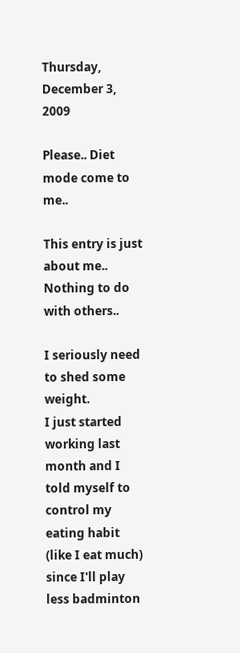Thursday, December 3, 2009

Please.. Diet mode come to me..

This entry is just about me.. Nothing to do with others..

I seriously need to shed some weight.
I just started working last month and I told myself to control my eating habit (like I eat much) since I'll play less badminton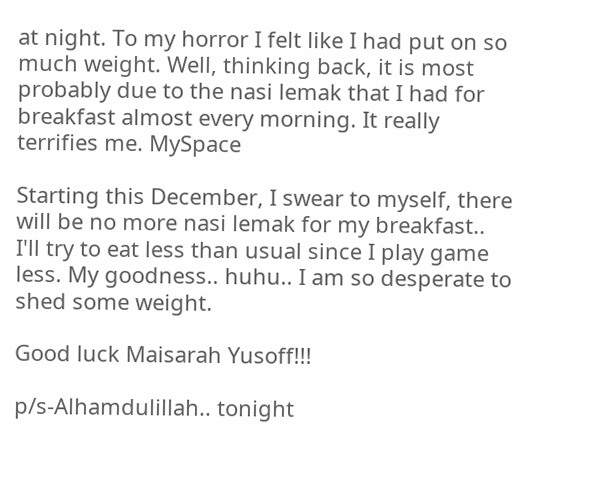at night. To my horror I felt like I had put on so much weight. Well, thinking back, it is most probably due to the nasi lemak that I had for breakfast almost every morning. It really terrifies me. MySpace

Starting this December, I swear to myself, there will be no more nasi lemak for my breakfast.. I'll try to eat less than usual since I play game less. My goodness.. huhu.. I am so desperate to shed some weight.

Good luck Maisarah Yusoff!!!

p/s-Alhamdulillah.. tonight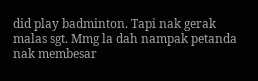did play badminton. Tapi nak gerak malas sgt. Mmg la dah nampak petanda nak membesar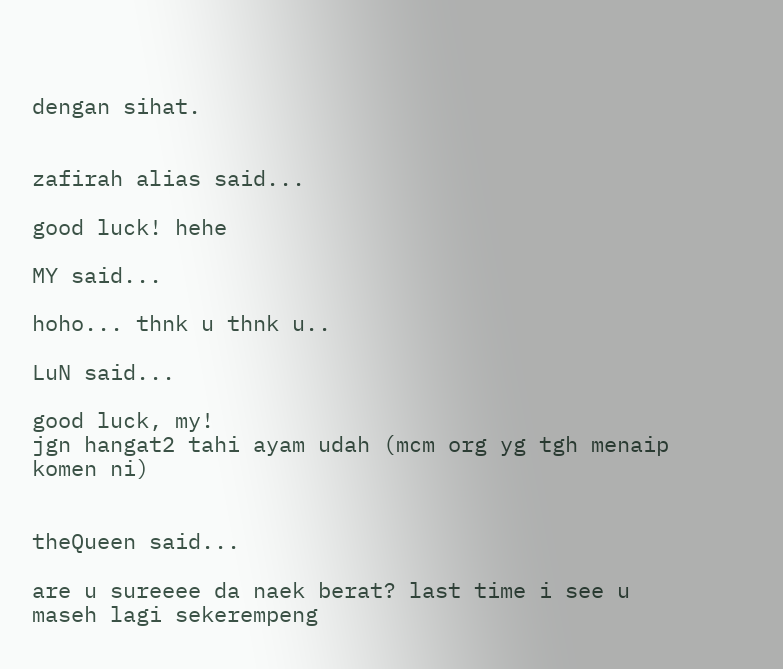dengan sihat.


zafirah alias said...

good luck! hehe

MY said...

hoho... thnk u thnk u..

LuN said...

good luck, my!
jgn hangat2 tahi ayam udah (mcm org yg tgh menaip komen ni)


theQueen said...

are u sureeee da naek berat? last time i see u maseh lagi sekerempeng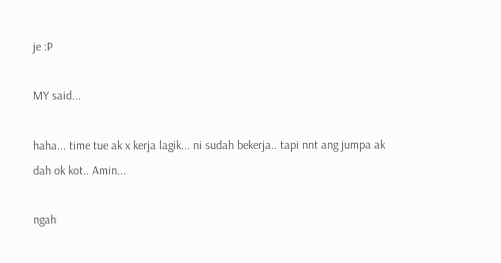je :P

MY said...

haha... time tue ak x kerja lagik... ni sudah bekerja.. tapi nnt ang jumpa ak dah ok kot.. Amin...

ngah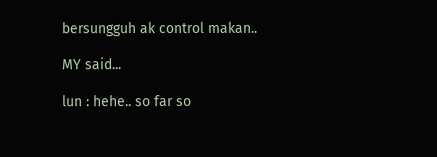bersungguh ak control makan..

MY said...

lun : hehe.. so far so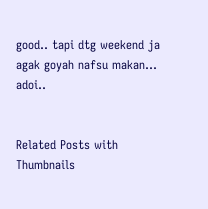good.. tapi dtg weekend ja agak goyah nafsu makan... adoi..


Related Posts with Thumbnails